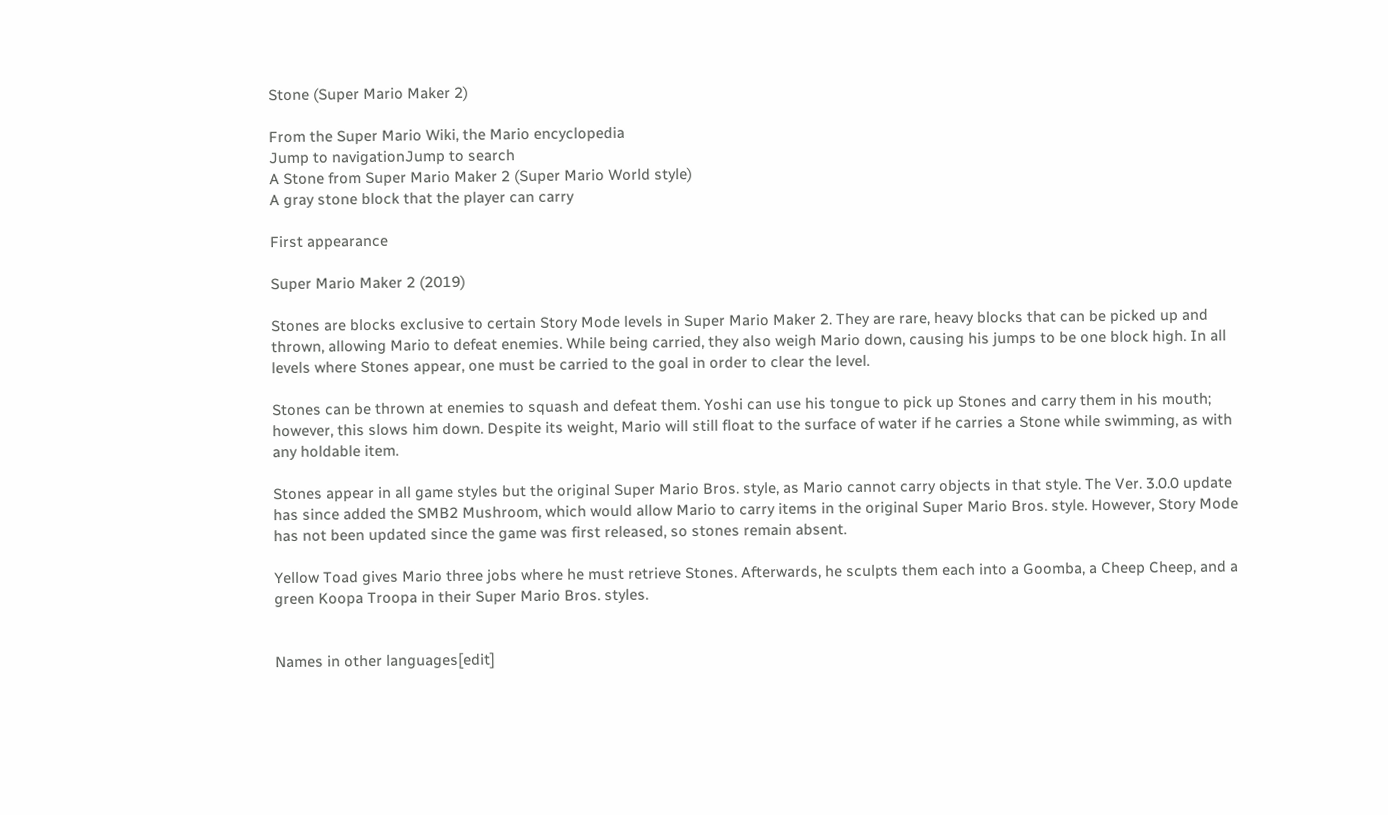Stone (Super Mario Maker 2)

From the Super Mario Wiki, the Mario encyclopedia
Jump to navigationJump to search
A Stone from Super Mario Maker 2 (Super Mario World style)
A gray stone block that the player can carry

First appearance

Super Mario Maker 2 (2019)

Stones are blocks exclusive to certain Story Mode levels in Super Mario Maker 2. They are rare, heavy blocks that can be picked up and thrown, allowing Mario to defeat enemies. While being carried, they also weigh Mario down, causing his jumps to be one block high. In all levels where Stones appear, one must be carried to the goal in order to clear the level.

Stones can be thrown at enemies to squash and defeat them. Yoshi can use his tongue to pick up Stones and carry them in his mouth; however, this slows him down. Despite its weight, Mario will still float to the surface of water if he carries a Stone while swimming, as with any holdable item.

Stones appear in all game styles but the original Super Mario Bros. style, as Mario cannot carry objects in that style. The Ver. 3.0.0 update has since added the SMB2 Mushroom, which would allow Mario to carry items in the original Super Mario Bros. style. However, Story Mode has not been updated since the game was first released, so stones remain absent.

Yellow Toad gives Mario three jobs where he must retrieve Stones. Afterwards, he sculpts them each into a Goomba, a Cheep Cheep, and a green Koopa Troopa in their Super Mario Bros. styles.


Names in other languages[edit]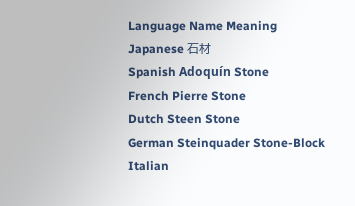Language Name Meaning
Japanese 石材
Spanish Adoquín Stone
French Pierre Stone
Dutch Steen Stone
German Steinquader Stone-Block
Italian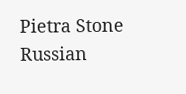Pietra Stone
Russian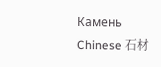Камень
Chinese 石材